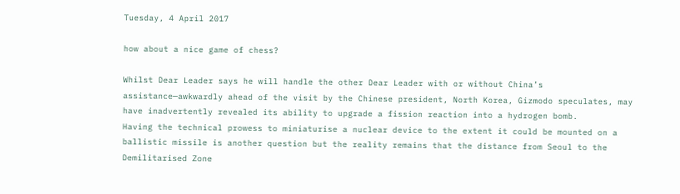Tuesday, 4 April 2017

how about a nice game of chess?

Whilst Dear Leader says he will handle the other Dear Leader with or without China’s assistance—awkwardly ahead of the visit by the Chinese president, North Korea, Gizmodo speculates, may have inadvertently revealed its ability to upgrade a fission reaction into a hydrogen bomb.
Having the technical prowess to miniaturise a nuclear device to the extent it could be mounted on a ballistic missile is another question but the reality remains that the distance from Seoul to the Demilitarised Zone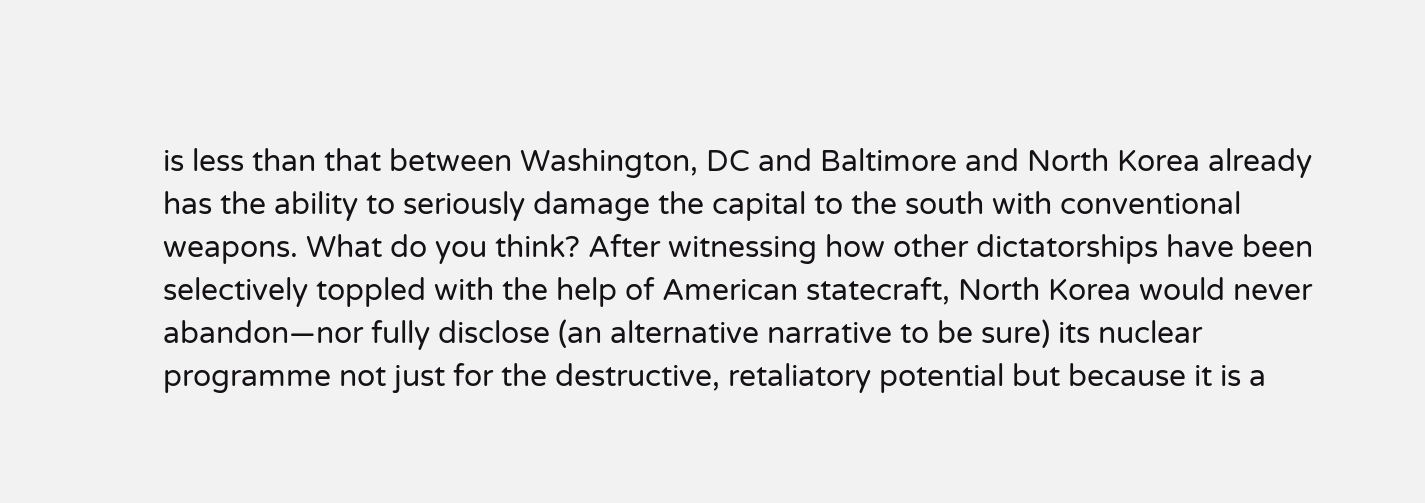is less than that between Washington, DC and Baltimore and North Korea already has the ability to seriously damage the capital to the south with conventional weapons. What do you think? After witnessing how other dictatorships have been selectively toppled with the help of American statecraft, North Korea would never abandon—nor fully disclose (an alternative narrative to be sure) its nuclear programme not just for the destructive, retaliatory potential but because it is a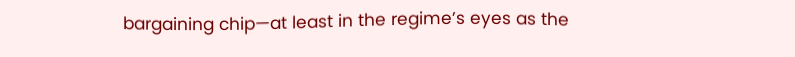bargaining chip—at least in the regime’s eyes as the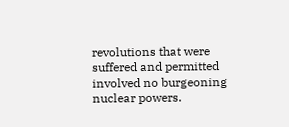revolutions that were suffered and permitted involved no burgeoning nuclear powers.